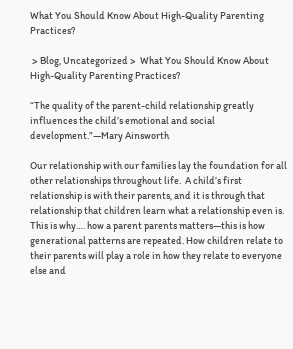What You Should Know About High-Quality Parenting Practices?

 > Blog, Uncategorized >  What You Should Know About High-Quality Parenting Practices?

“The quality of the parent-child relationship greatly influences the child’s emotional and social development.”—Mary Ainsworth

Our relationship with our families lay the foundation for all other relationships throughout life.  A child’s first relationship is with their parents, and it is through that relationship that children learn what a relationship even is. This is why…. how a parent parents matters—this is how generational patterns are repeated. How children relate to their parents will play a role in how they relate to everyone else and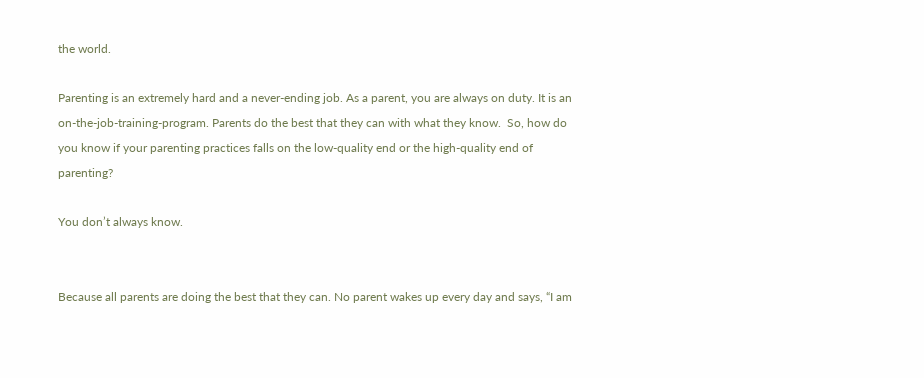the world.

Parenting is an extremely hard and a never-ending job. As a parent, you are always on duty. It is an on-the-job-training-program. Parents do the best that they can with what they know.  So, how do you know if your parenting practices falls on the low-quality end or the high-quality end of parenting?

You don’t always know.


Because all parents are doing the best that they can. No parent wakes up every day and says, “I am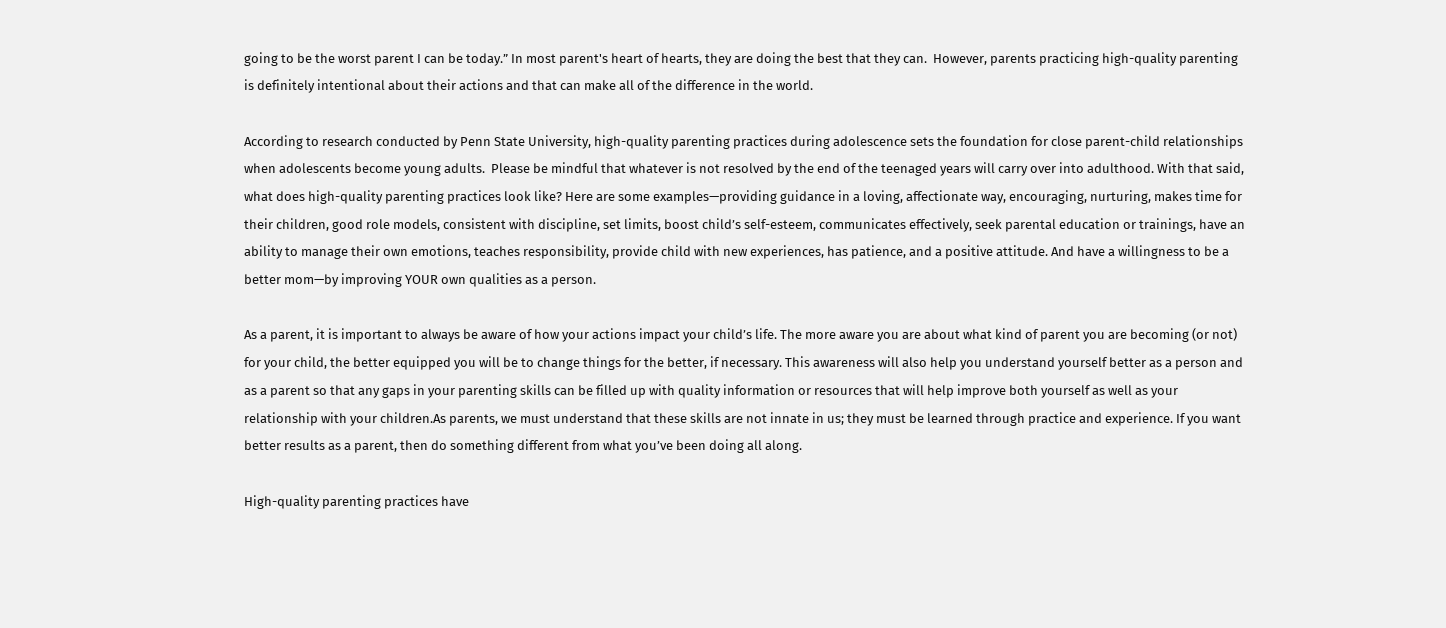going to be the worst parent I can be today.” In most parent's heart of hearts, they are doing the best that they can.  However, parents practicing high-quality parenting is definitely intentional about their actions and that can make all of the difference in the world.

According to research conducted by Penn State University, high-quality parenting practices during adolescence sets the foundation for close parent-child relationships when adolescents become young adults.  Please be mindful that whatever is not resolved by the end of the teenaged years will carry over into adulthood. With that said, what does high-quality parenting practices look like? Here are some examples—providing guidance in a loving, affectionate way, encouraging, nurturing, makes time for their children, good role models, consistent with discipline, set limits, boost child’s self-esteem, communicates effectively, seek parental education or trainings, have an ability to manage their own emotions, teaches responsibility, provide child with new experiences, has patience, and a positive attitude. And have a willingness to be a better mom—by improving YOUR own qualities as a person.

As a parent, it is important to always be aware of how your actions impact your child’s life. The more aware you are about what kind of parent you are becoming (or not) for your child, the better equipped you will be to change things for the better, if necessary. This awareness will also help you understand yourself better as a person and as a parent so that any gaps in your parenting skills can be filled up with quality information or resources that will help improve both yourself as well as your relationship with your children.As parents, we must understand that these skills are not innate in us; they must be learned through practice and experience. If you want better results as a parent, then do something different from what you’ve been doing all along.

High-quality parenting practices have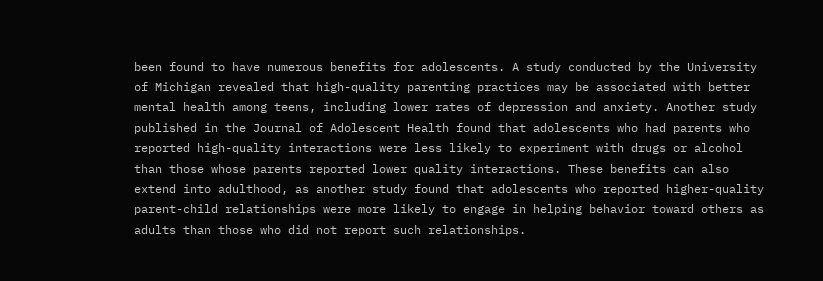been found to have numerous benefits for adolescents. A study conducted by the University of Michigan revealed that high-quality parenting practices may be associated with better mental health among teens, including lower rates of depression and anxiety. Another study published in the Journal of Adolescent Health found that adolescents who had parents who reported high-quality interactions were less likely to experiment with drugs or alcohol than those whose parents reported lower quality interactions. These benefits can also extend into adulthood, as another study found that adolescents who reported higher-quality parent-child relationships were more likely to engage in helping behavior toward others as adults than those who did not report such relationships.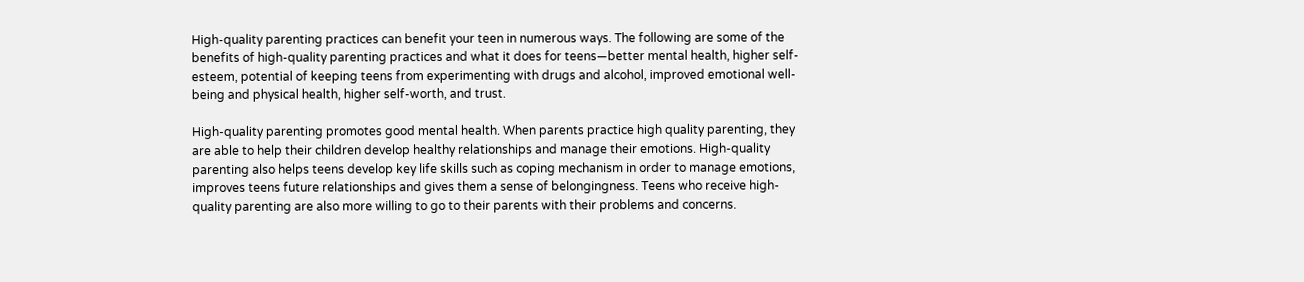High-quality parenting practices can benefit your teen in numerous ways. The following are some of the benefits of high-quality parenting practices and what it does for teens—better mental health, higher self-esteem, potential of keeping teens from experimenting with drugs and alcohol, improved emotional well-being and physical health, higher self-worth, and trust.

High-quality parenting promotes good mental health. When parents practice high quality parenting, they are able to help their children develop healthy relationships and manage their emotions. High-quality parenting also helps teens develop key life skills such as coping mechanism in order to manage emotions, improves teens future relationships and gives them a sense of belongingness. Teens who receive high-quality parenting are also more willing to go to their parents with their problems and concerns.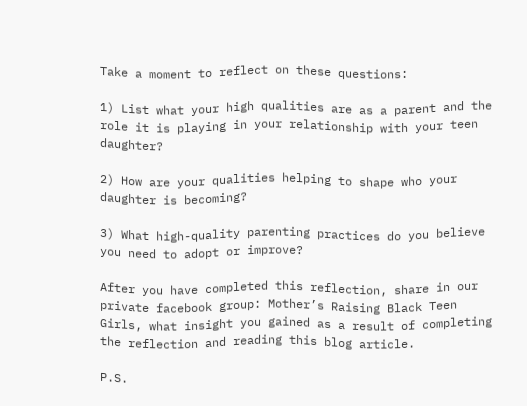Take a moment to reflect on these questions:

1) List what your high qualities are as a parent and the role it is playing in your relationship with your teen daughter?

2) How are your qualities helping to shape who your daughter is becoming?

3) What high-quality parenting practices do you believe you need to adopt or improve?

After you have completed this reflection, share in our private facebook group: Mother’s Raising Black Teen Girls, what insight you gained as a result of completing the reflection and reading this blog article.

P.S.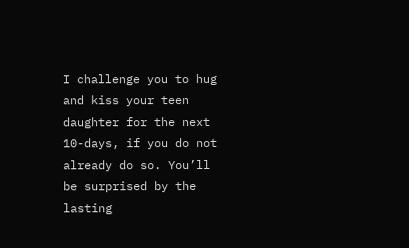I challenge you to hug and kiss your teen daughter for the next 10-days, if you do not already do so. You’ll be surprised by the lasting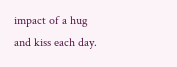impact of a hug and kiss each day.